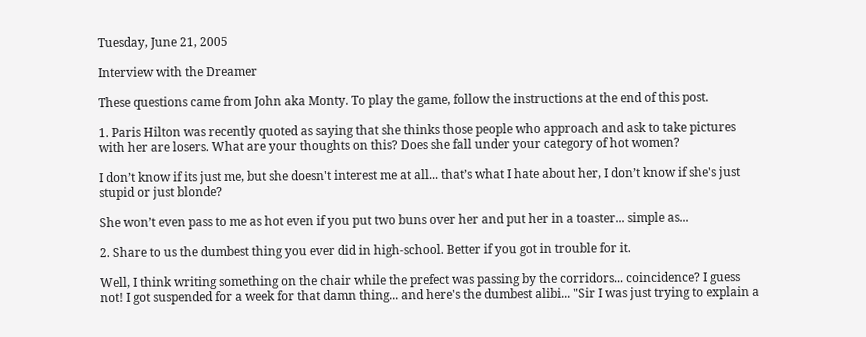Tuesday, June 21, 2005

Interview with the Dreamer

These questions came from John aka Monty. To play the game, follow the instructions at the end of this post.

1. Paris Hilton was recently quoted as saying that she thinks those people who approach and ask to take pictures with her are losers. What are your thoughts on this? Does she fall under your category of hot women?

I don’t know if its just me, but she doesn't interest me at all... that’s what I hate about her, I don’t know if she's just stupid or just blonde?

She won’t even pass to me as hot even if you put two buns over her and put her in a toaster... simple as...

2. Share to us the dumbest thing you ever did in high-school. Better if you got in trouble for it.

Well, I think writing something on the chair while the prefect was passing by the corridors... coincidence? I guess not! I got suspended for a week for that damn thing... and here's the dumbest alibi... "Sir I was just trying to explain a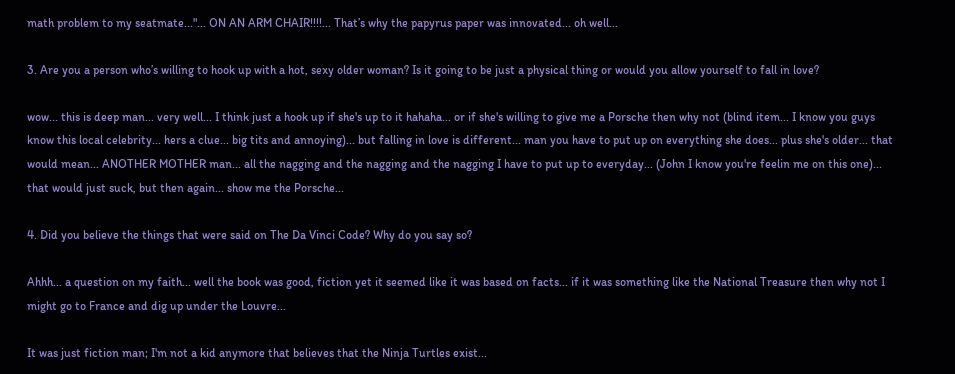math problem to my seatmate..."... ON AN ARM CHAIR!!!!... That’s why the papyrus paper was innovated... oh well...

3. Are you a person who’s willing to hook up with a hot, sexy older woman? Is it going to be just a physical thing or would you allow yourself to fall in love?

wow... this is deep man... very well... I think just a hook up if she's up to it hahaha... or if she's willing to give me a Porsche then why not (blind item... I know you guys know this local celebrity... hers a clue... big tits and annoying)... but falling in love is different... man you have to put up on everything she does... plus she's older... that would mean... ANOTHER MOTHER man... all the nagging and the nagging and the nagging I have to put up to everyday... (John I know you're feelin me on this one)... that would just suck, but then again... show me the Porsche...

4. Did you believe the things that were said on The Da Vinci Code? Why do you say so?

Ahhh... a question on my faith... well the book was good, fiction yet it seemed like it was based on facts... if it was something like the National Treasure then why not I might go to France and dig up under the Louvre...

It was just fiction man; I'm not a kid anymore that believes that the Ninja Turtles exist...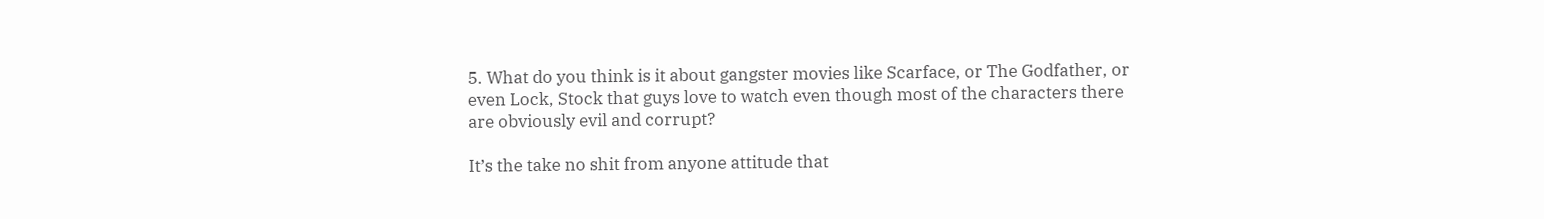5. What do you think is it about gangster movies like Scarface, or The Godfather, or even Lock, Stock that guys love to watch even though most of the characters there are obviously evil and corrupt?

It’s the take no shit from anyone attitude that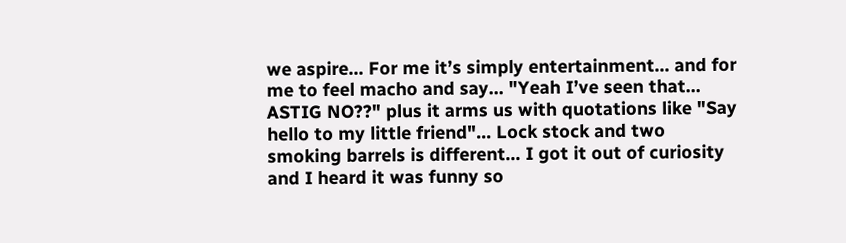we aspire... For me it’s simply entertainment... and for me to feel macho and say... "Yeah I’ve seen that... ASTIG NO??" plus it arms us with quotations like "Say hello to my little friend"... Lock stock and two smoking barrels is different... I got it out of curiosity and I heard it was funny so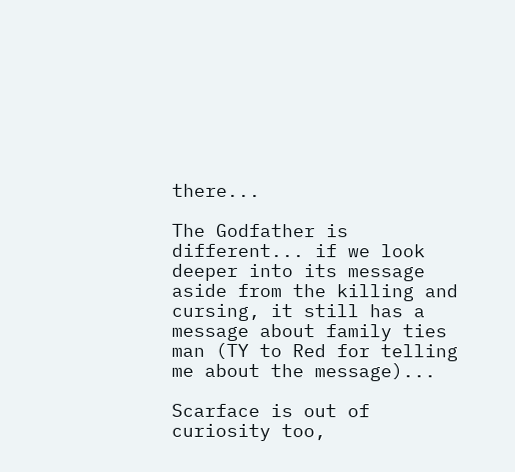there...

The Godfather is different... if we look deeper into its message aside from the killing and cursing, it still has a message about family ties man (TY to Red for telling me about the message)...

Scarface is out of curiosity too,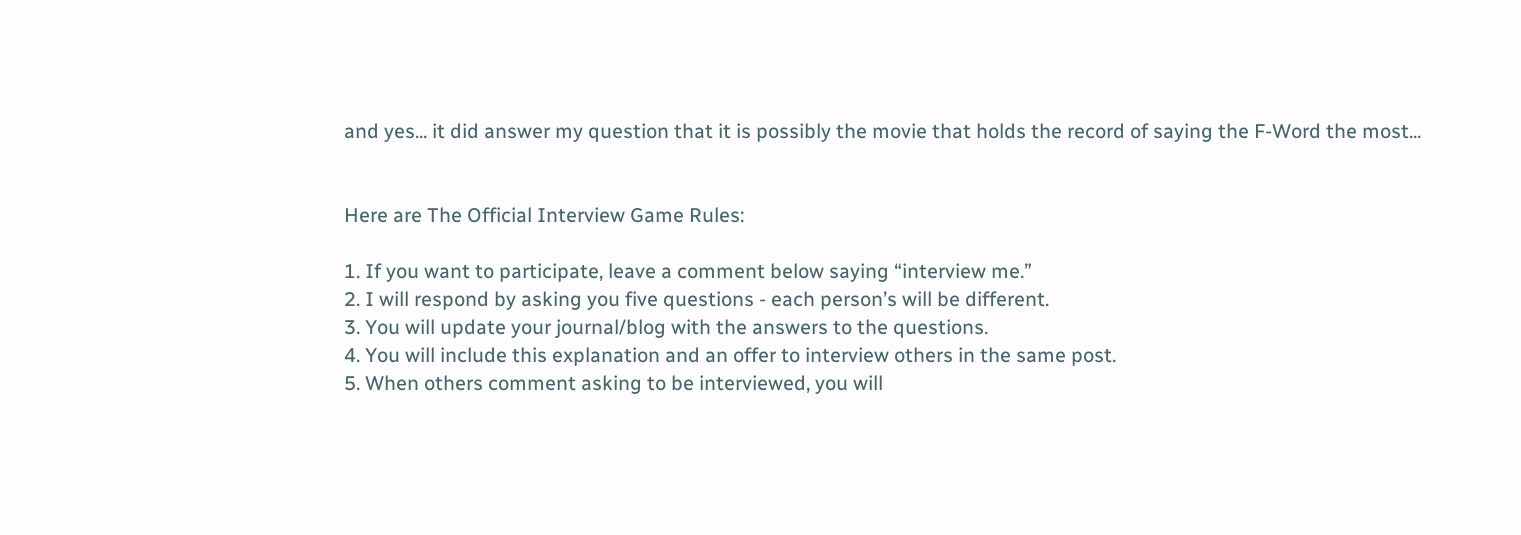and yes... it did answer my question that it is possibly the movie that holds the record of saying the F-Word the most...


Here are The Official Interview Game Rules:

1. If you want to participate, leave a comment below saying “interview me.”
2. I will respond by asking you five questions - each person’s will be different.
3. You will update your journal/blog with the answers to the questions.
4. You will include this explanation and an offer to interview others in the same post.
5. When others comment asking to be interviewed, you will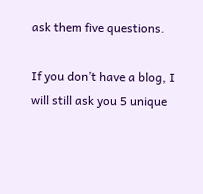ask them five questions.

If you don’t have a blog, I will still ask you 5 unique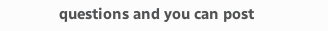questions and you can post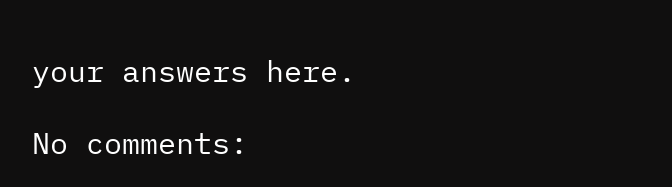your answers here.

No comments: